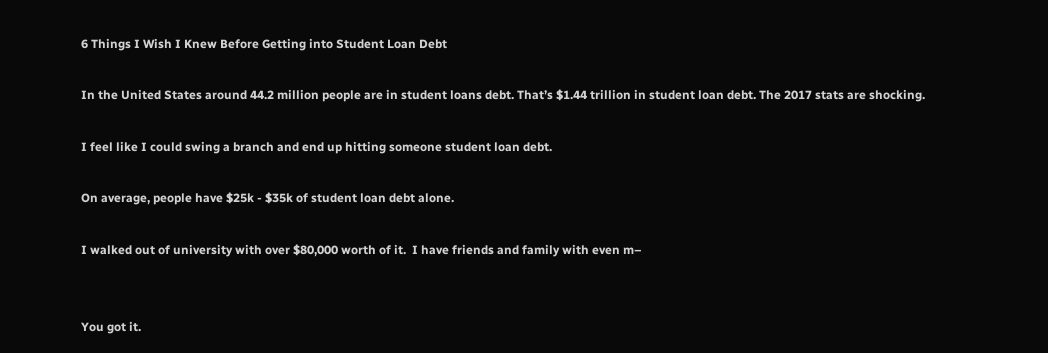6 Things I Wish I Knew Before Getting into Student Loan Debt

In the United States around 44.2 million people are in student loans debt. That’s $1.44 trillion in student loan debt. The 2017 stats are shocking.

I feel like I could swing a branch and end up hitting someone student loan debt.

On average, people have $25k - $35k of student loan debt alone.

I walked out of university with over $80,000 worth of it.  I have friends and family with even m–


You got it.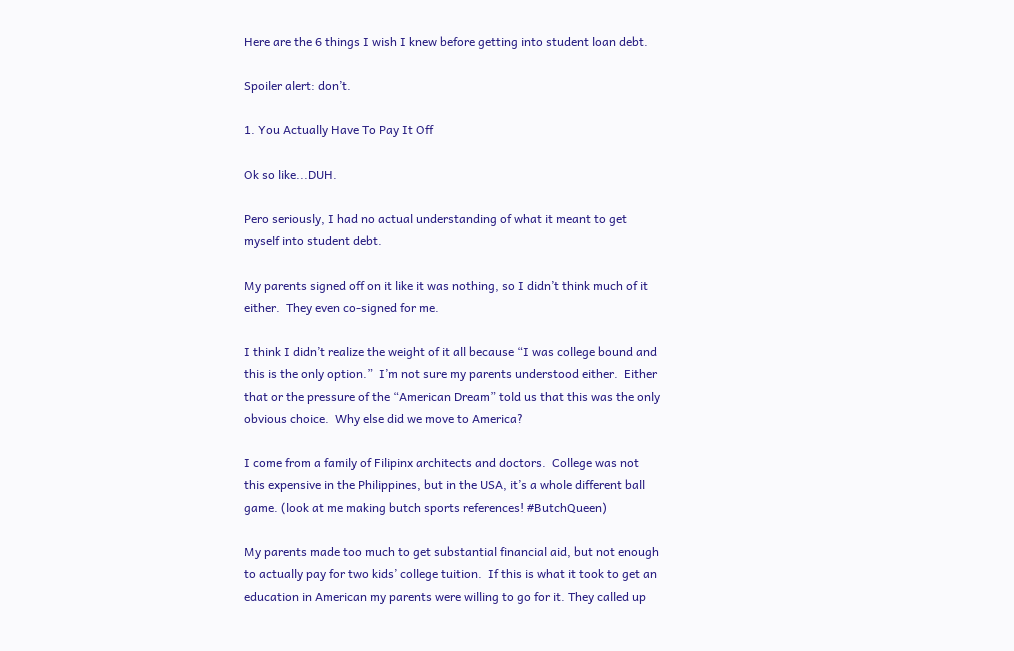Here are the 6 things I wish I knew before getting into student loan debt.

Spoiler alert: don’t.

1. You Actually Have To Pay It Off

Ok so like...DUH.

Pero seriously, I had no actual understanding of what it meant to get myself into student debt.

My parents signed off on it like it was nothing, so I didn’t think much of it either.  They even co-signed for me.

I think I didn’t realize the weight of it all because “I was college bound and this is the only option.”  I’m not sure my parents understood either.  Either that or the pressure of the “American Dream” told us that this was the only obvious choice.  Why else did we move to America?

I come from a family of Filipinx architects and doctors.  College was not this expensive in the Philippines, but in the USA, it’s a whole different ball game. (look at me making butch sports references! #ButchQueen)

My parents made too much to get substantial financial aid, but not enough to actually pay for two kids’ college tuition.  If this is what it took to get an education in American my parents were willing to go for it. They called up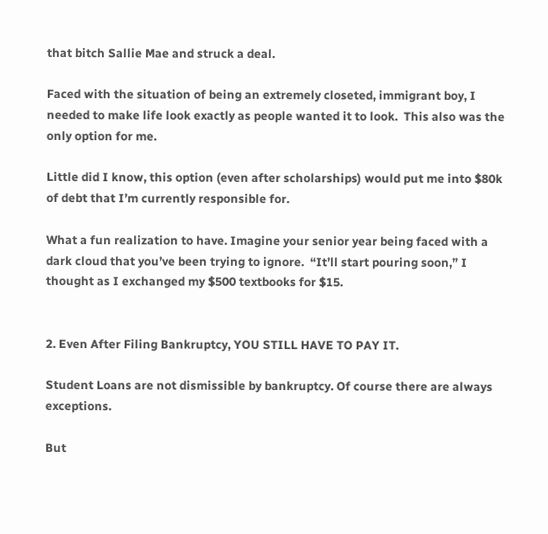that bitch Sallie Mae and struck a deal.

Faced with the situation of being an extremely closeted, immigrant boy, I needed to make life look exactly as people wanted it to look.  This also was the only option for me.

Little did I know, this option (even after scholarships) would put me into $80k of debt that I’m currently responsible for.

What a fun realization to have. Imagine your senior year being faced with a dark cloud that you’ve been trying to ignore.  “It’ll start pouring soon,” I thought as I exchanged my $500 textbooks for $15.


2. Even After Filing Bankruptcy, YOU STILL HAVE TO PAY IT.

Student Loans are not dismissible by bankruptcy. Of course there are always exceptions.

But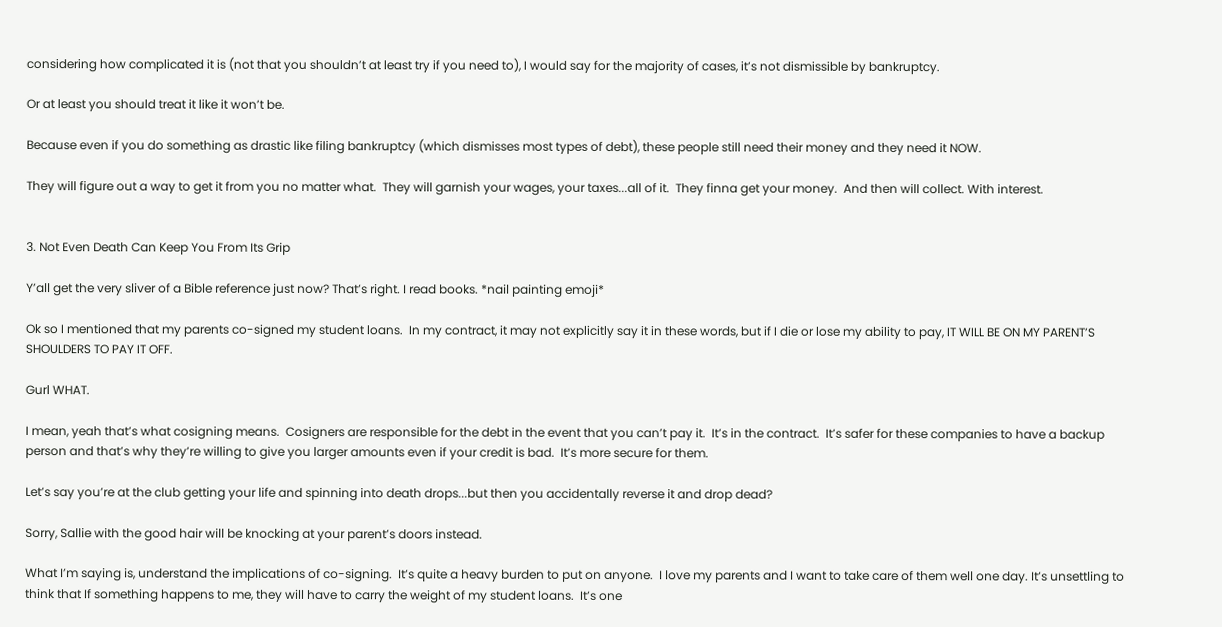considering how complicated it is (not that you shouldn’t at least try if you need to), I would say for the majority of cases, it’s not dismissible by bankruptcy.

Or at least you should treat it like it won’t be.

Because even if you do something as drastic like filing bankruptcy (which dismisses most types of debt), these people still need their money and they need it NOW.

They will figure out a way to get it from you no matter what.  They will garnish your wages, your taxes...all of it.  They finna get your money.  And then will collect. With interest.


3. Not Even Death Can Keep You From Its Grip

Y’all get the very sliver of a Bible reference just now? That’s right. I read books. *nail painting emoji*

Ok so I mentioned that my parents co-signed my student loans.  In my contract, it may not explicitly say it in these words, but if I die or lose my ability to pay, IT WILL BE ON MY PARENT’S SHOULDERS TO PAY IT OFF.

Gurl WHAT.

I mean, yeah that’s what cosigning means.  Cosigners are responsible for the debt in the event that you can’t pay it.  It’s in the contract.  It’s safer for these companies to have a backup person and that’s why they’re willing to give you larger amounts even if your credit is bad.  It’s more secure for them.

Let’s say you’re at the club getting your life and spinning into death drops...but then you accidentally reverse it and drop dead?

Sorry, Sallie with the good hair will be knocking at your parent’s doors instead.

What I’m saying is, understand the implications of co-signing.  It’s quite a heavy burden to put on anyone.  I love my parents and I want to take care of them well one day. It’s unsettling to think that If something happens to me, they will have to carry the weight of my student loans.  It’s one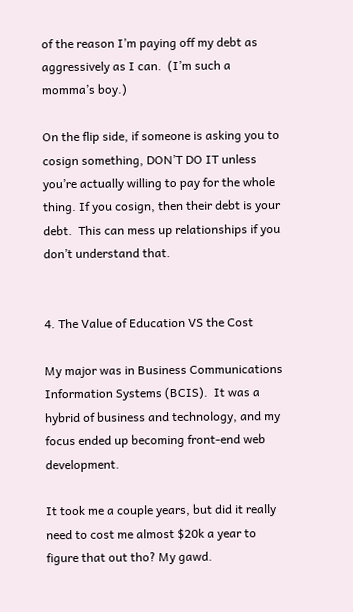of the reason I’m paying off my debt as aggressively as I can.  (I’m such a momma’s boy.)

On the flip side, if someone is asking you to cosign something, DON’T DO IT unless you’re actually willing to pay for the whole thing. If you cosign, then their debt is your debt.  This can mess up relationships if you don’t understand that.


4. The Value of Education VS the Cost

My major was in Business Communications Information Systems (BCIS).  It was a hybrid of business and technology, and my focus ended up becoming front-end web development.

It took me a couple years, but did it really need to cost me almost $20k a year to figure that out tho? My gawd.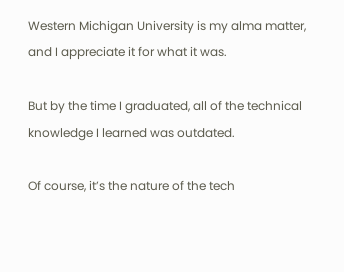Western Michigan University is my alma matter, and I appreciate it for what it was.

But by the time I graduated, all of the technical knowledge I learned was outdated.

Of course, it’s the nature of the tech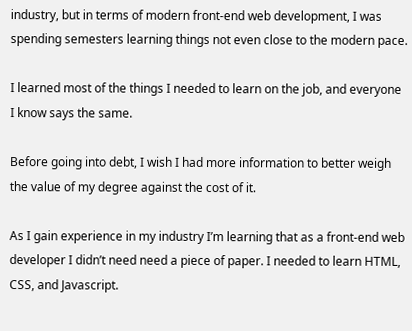industry, but in terms of modern front-end web development, I was spending semesters learning things not even close to the modern pace.

I learned most of the things I needed to learn on the job, and everyone I know says the same.

Before going into debt, I wish I had more information to better weigh the value of my degree against the cost of it.

As I gain experience in my industry I’m learning that as a front-end web developer I didn’t need need a piece of paper. I needed to learn HTML, CSS, and Javascript.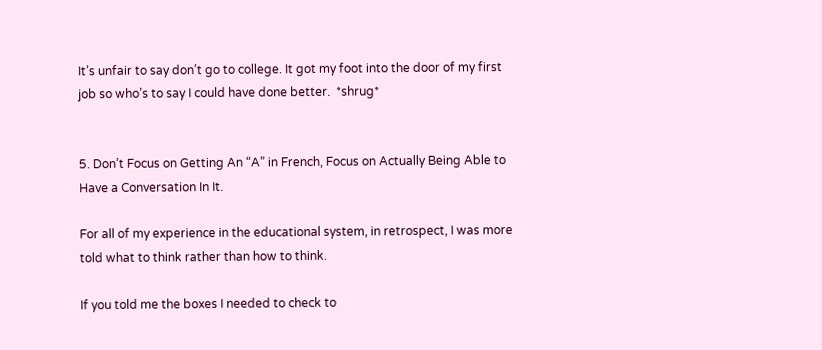It’s unfair to say don’t go to college. It got my foot into the door of my first job so who’s to say I could have done better.  *shrug*


5. Don’t Focus on Getting An “A” in French, Focus on Actually Being Able to Have a Conversation In It.

For all of my experience in the educational system, in retrospect, I was more told what to think rather than how to think.

If you told me the boxes I needed to check to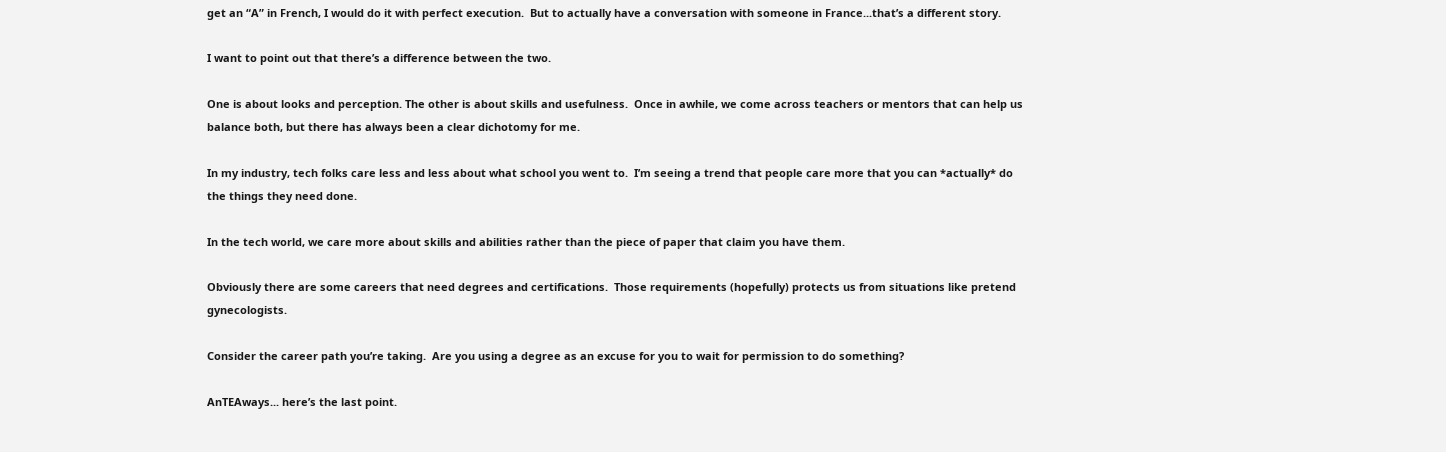get an “A” in French, I would do it with perfect execution.  But to actually have a conversation with someone in France...that’s a different story.

I want to point out that there’s a difference between the two.

One is about looks and perception. The other is about skills and usefulness.  Once in awhile, we come across teachers or mentors that can help us balance both, but there has always been a clear dichotomy for me.

In my industry, tech folks care less and less about what school you went to.  I’m seeing a trend that people care more that you can *actually* do the things they need done.

In the tech world, we care more about skills and abilities rather than the piece of paper that claim you have them.

Obviously there are some careers that need degrees and certifications.  Those requirements (hopefully) protects us from situations like pretend gynecologists.

Consider the career path you’re taking.  Are you using a degree as an excuse for you to wait for permission to do something?

AnTEAways... here’s the last point.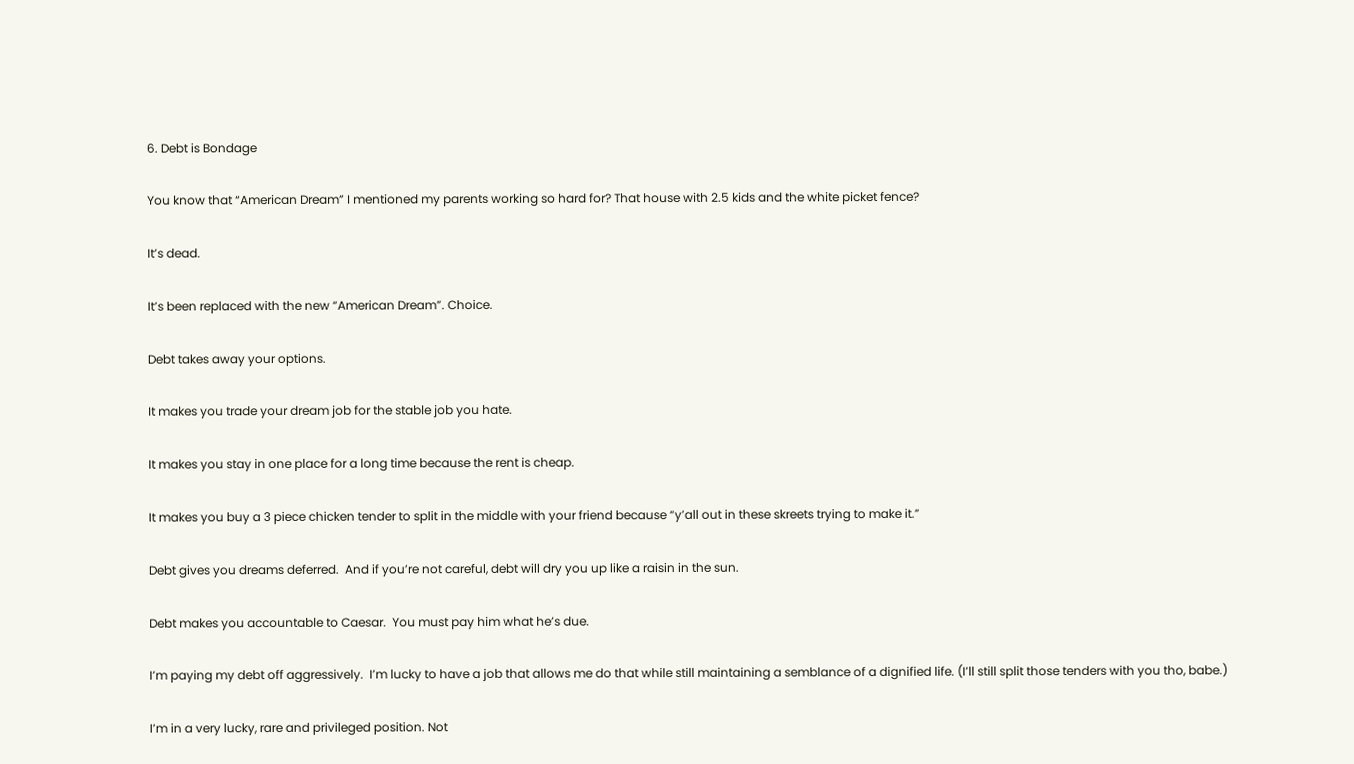6. Debt is Bondage

You know that “American Dream” I mentioned my parents working so hard for? That house with 2.5 kids and the white picket fence?

It’s dead.

It’s been replaced with the new “American Dream”. Choice.

Debt takes away your options.

It makes you trade your dream job for the stable job you hate.

It makes you stay in one place for a long time because the rent is cheap.

It makes you buy a 3 piece chicken tender to split in the middle with your friend because “y’all out in these skreets trying to make it.”

Debt gives you dreams deferred.  And if you’re not careful, debt will dry you up like a raisin in the sun.

Debt makes you accountable to Caesar.  You must pay him what he’s due.

I’m paying my debt off aggressively.  I’m lucky to have a job that allows me do that while still maintaining a semblance of a dignified life. (I’ll still split those tenders with you tho, babe.)

I’m in a very lucky, rare and privileged position. Not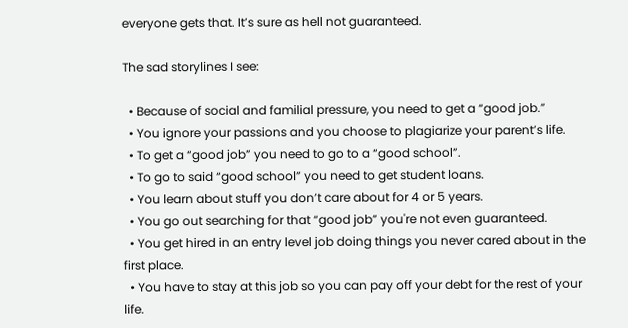everyone gets that. It’s sure as hell not guaranteed.

The sad storylines I see:

  • Because of social and familial pressure, you need to get a “good job.”
  • You ignore your passions and you choose to plagiarize your parent’s life.
  • To get a “good job” you need to go to a “good school”.
  • To go to said “good school” you need to get student loans.
  • You learn about stuff you don’t care about for 4 or 5 years.
  • You go out searching for that “good job” you're not even guaranteed.
  • You get hired in an entry level job doing things you never cared about in the first place.
  • You have to stay at this job so you can pay off your debt for the rest of your life.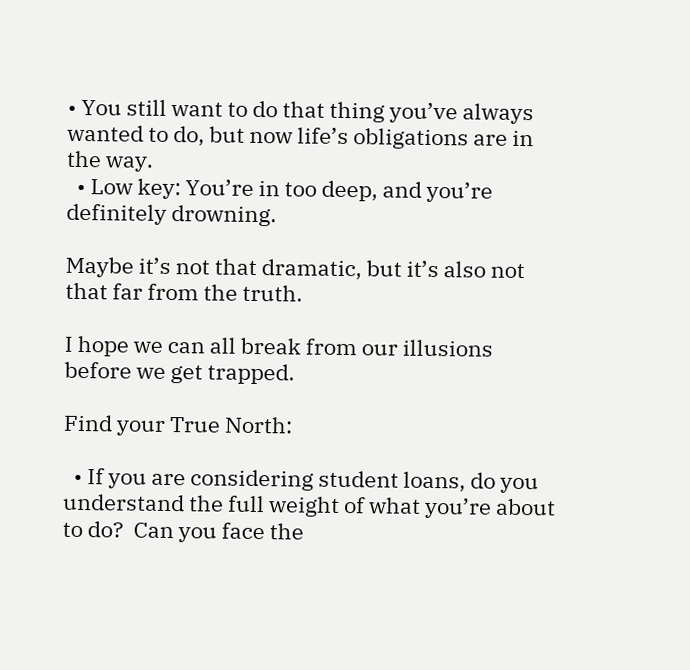• You still want to do that thing you’ve always wanted to do, but now life’s obligations are in the way.
  • Low key: You’re in too deep, and you’re definitely drowning.

Maybe it’s not that dramatic, but it’s also not that far from the truth.

I hope we can all break from our illusions before we get trapped.

Find your True North:

  • If you are considering student loans, do you understand the full weight of what you’re about to do?  Can you face the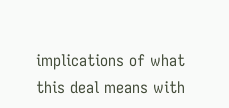implications of what this deal means with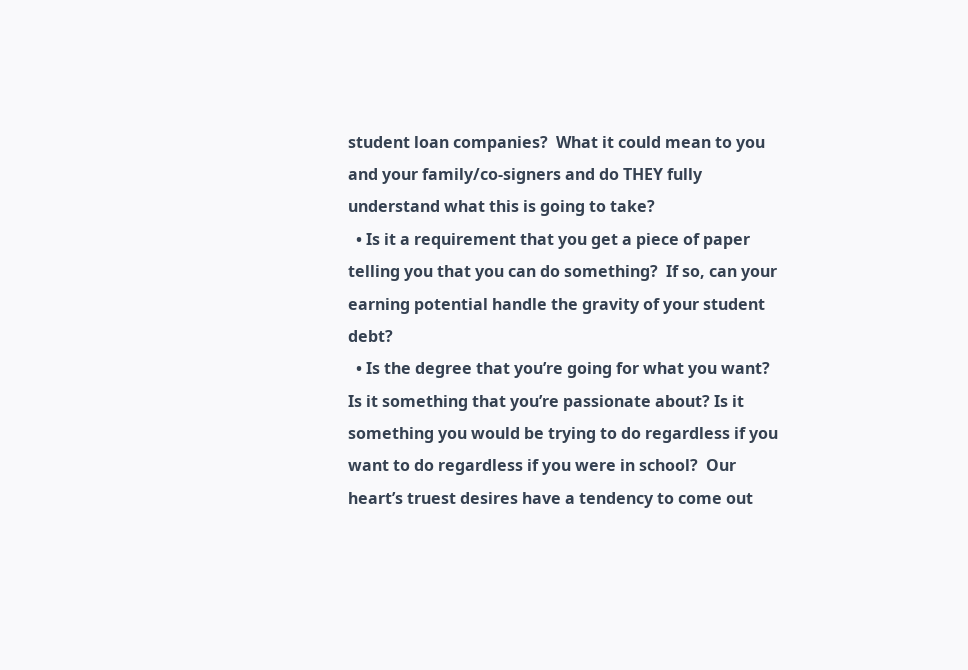student loan companies?  What it could mean to you and your family/co-signers and do THEY fully understand what this is going to take?
  • Is it a requirement that you get a piece of paper telling you that you can do something?  If so, can your earning potential handle the gravity of your student debt?
  • Is the degree that you’re going for what you want?  Is it something that you’re passionate about? Is it something you would be trying to do regardless if you want to do regardless if you were in school?  Our heart’s truest desires have a tendency to come out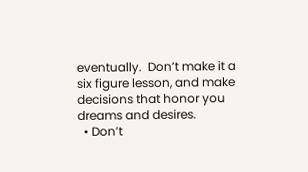eventually.  Don’t make it a six figure lesson, and make decisions that honor you dreams and desires.
  • Don’t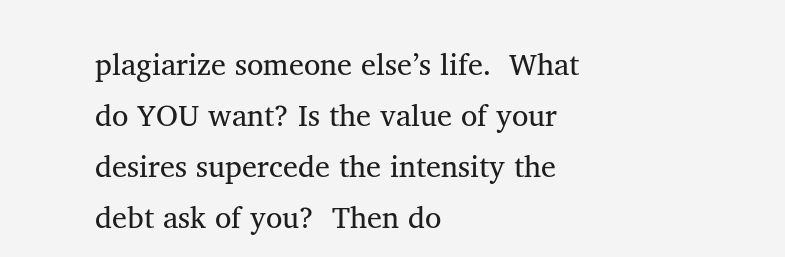plagiarize someone else’s life.  What do YOU want? Is the value of your desires supercede the intensity the debt ask of you?  Then do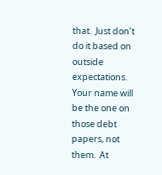that.  Just don’t do it based on outside expectations.  Your name will be the one on those debt papers, not them.  At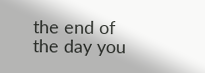the end of the day you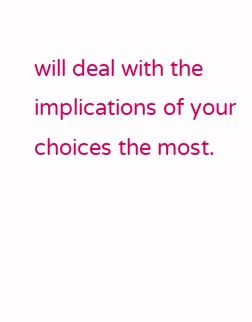will deal with the implications of your choices the most.